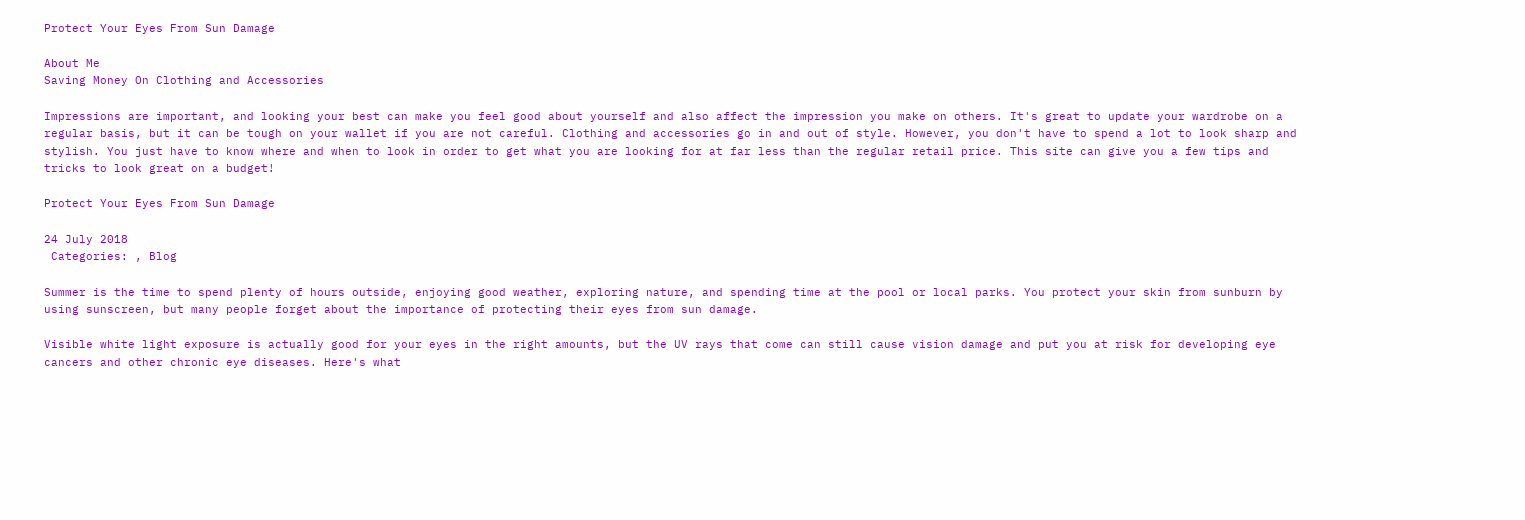Protect Your Eyes From Sun Damage

About Me
Saving Money On Clothing and Accessories

Impressions are important, and looking your best can make you feel good about yourself and also affect the impression you make on others. It's great to update your wardrobe on a regular basis, but it can be tough on your wallet if you are not careful. Clothing and accessories go in and out of style. However, you don't have to spend a lot to look sharp and stylish. You just have to know where and when to look in order to get what you are looking for at far less than the regular retail price. This site can give you a few tips and tricks to look great on a budget!

Protect Your Eyes From Sun Damage

24 July 2018
 Categories: , Blog

Summer is the time to spend plenty of hours outside, enjoying good weather, exploring nature, and spending time at the pool or local parks. You protect your skin from sunburn by using sunscreen, but many people forget about the importance of protecting their eyes from sun damage.

Visible white light exposure is actually good for your eyes in the right amounts, but the UV rays that come can still cause vision damage and put you at risk for developing eye cancers and other chronic eye diseases. Here's what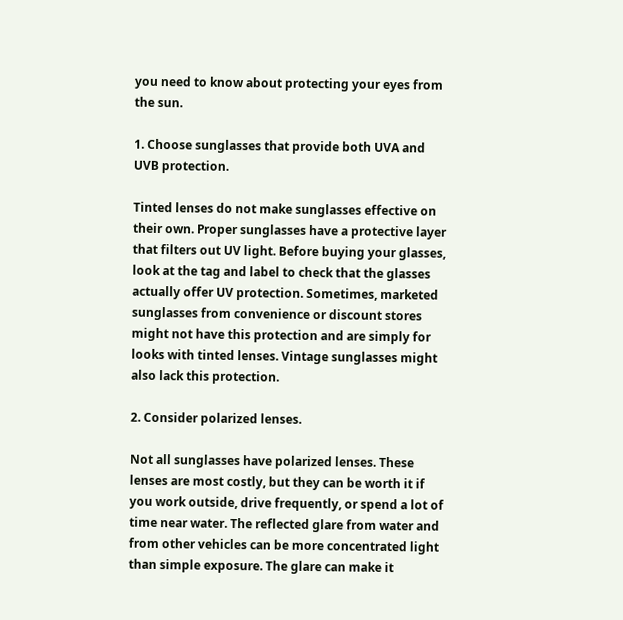you need to know about protecting your eyes from the sun.

1. Choose sunglasses that provide both UVA and UVB protection.

Tinted lenses do not make sunglasses effective on their own. Proper sunglasses have a protective layer that filters out UV light. Before buying your glasses, look at the tag and label to check that the glasses actually offer UV protection. Sometimes, marketed sunglasses from convenience or discount stores might not have this protection and are simply for looks with tinted lenses. Vintage sunglasses might also lack this protection.

2. Consider polarized lenses.

Not all sunglasses have polarized lenses. These lenses are most costly, but they can be worth it if you work outside, drive frequently, or spend a lot of time near water. The reflected glare from water and from other vehicles can be more concentrated light than simple exposure. The glare can make it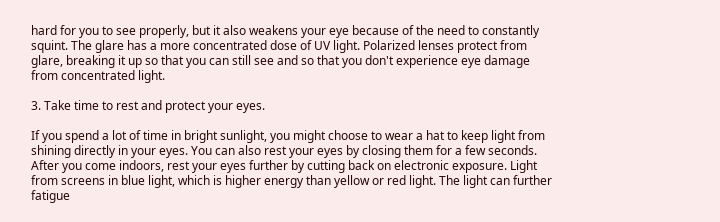hard for you to see properly, but it also weakens your eye because of the need to constantly squint. The glare has a more concentrated dose of UV light. Polarized lenses protect from glare, breaking it up so that you can still see and so that you don't experience eye damage from concentrated light.

3. Take time to rest and protect your eyes.

If you spend a lot of time in bright sunlight, you might choose to wear a hat to keep light from shining directly in your eyes. You can also rest your eyes by closing them for a few seconds. After you come indoors, rest your eyes further by cutting back on electronic exposure. Light from screens in blue light, which is higher energy than yellow or red light. The light can further fatigue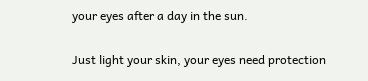your eyes after a day in the sun.

Just light your skin, your eyes need protection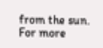from the sun. For more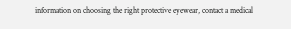information on choosing the right protective eyewear, contact a medical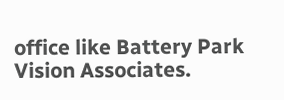office like Battery Park Vision Associates.